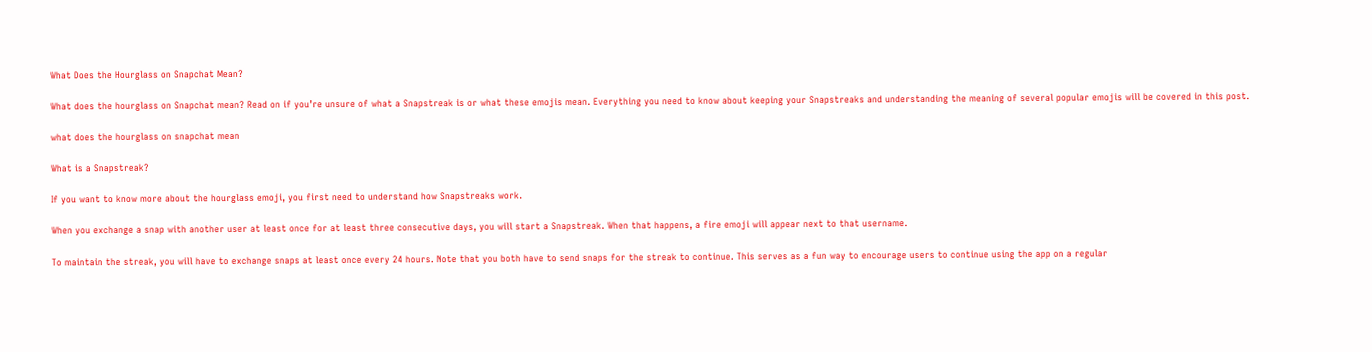What Does the Hourglass on Snapchat Mean?

What does the hourglass on Snapchat mean? Read on if you’re unsure of what a Snapstreak is or what these emojis mean. Everything you need to know about keeping your Snapstreaks and understanding the meaning of several popular emojis will be covered in this post.

what does the hourglass on snapchat mean

What is a Snapstreak?

If you want to know more about the hourglass emoji, you first need to understand how Snapstreaks work.

When you exchange a snap with another user at least once for at least three consecutive days, you will start a Snapstreak. When that happens, a fire emoji will appear next to that username.

To maintain the streak, you will have to exchange snaps at least once every 24 hours. Note that you both have to send snaps for the streak to continue. This serves as a fun way to encourage users to continue using the app on a regular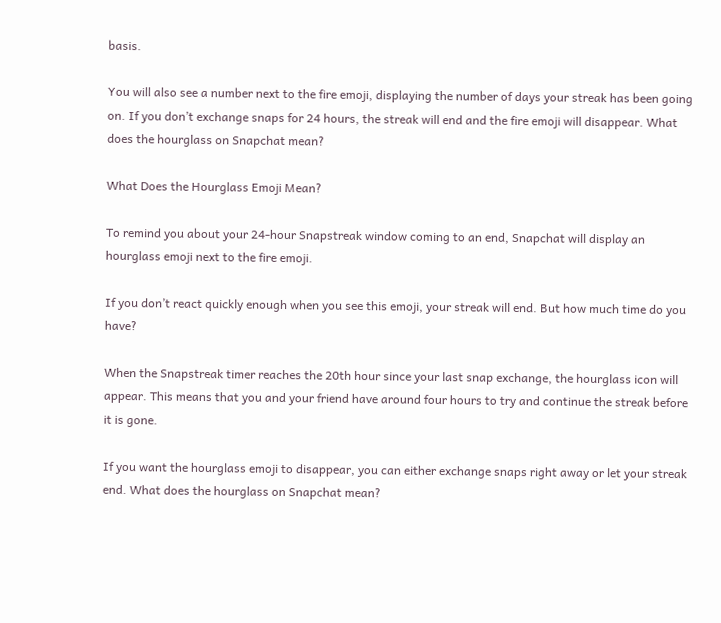basis.

You will also see a number next to the fire emoji, displaying the number of days your streak has been going on. If you don’t exchange snaps for 24 hours, the streak will end and the fire emoji will disappear. What does the hourglass on Snapchat mean?

What Does the Hourglass Emoji Mean?

To remind you about your 24-hour Snapstreak window coming to an end, Snapchat will display an hourglass emoji next to the fire emoji.

If you don’t react quickly enough when you see this emoji, your streak will end. But how much time do you have?

When the Snapstreak timer reaches the 20th hour since your last snap exchange, the hourglass icon will appear. This means that you and your friend have around four hours to try and continue the streak before it is gone.

If you want the hourglass emoji to disappear, you can either exchange snaps right away or let your streak end. What does the hourglass on Snapchat mean?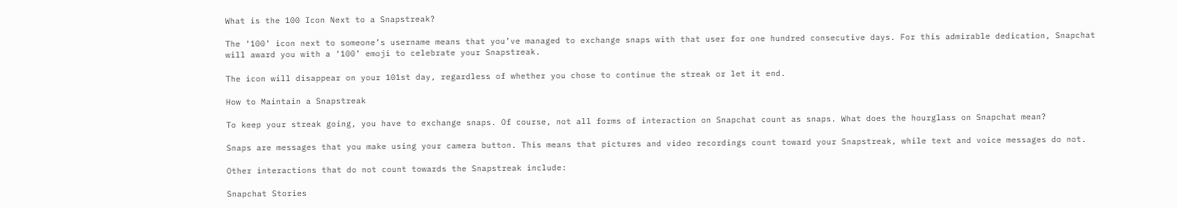What is the 100 Icon Next to a Snapstreak?

The ‘100’ icon next to someone’s username means that you’ve managed to exchange snaps with that user for one hundred consecutive days. For this admirable dedication, Snapchat will award you with a ‘100’ emoji to celebrate your Snapstreak.

The icon will disappear on your 101st day, regardless of whether you chose to continue the streak or let it end.

How to Maintain a Snapstreak

To keep your streak going, you have to exchange snaps. Of course, not all forms of interaction on Snapchat count as snaps. What does the hourglass on Snapchat mean?

Snaps are messages that you make using your camera button. This means that pictures and video recordings count toward your Snapstreak, while text and voice messages do not.

Other interactions that do not count towards the Snapstreak include:

Snapchat Stories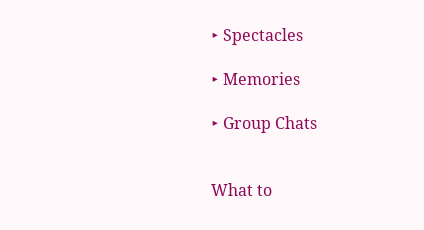‣ Spectacles

‣ Memories

‣ Group Chats


What to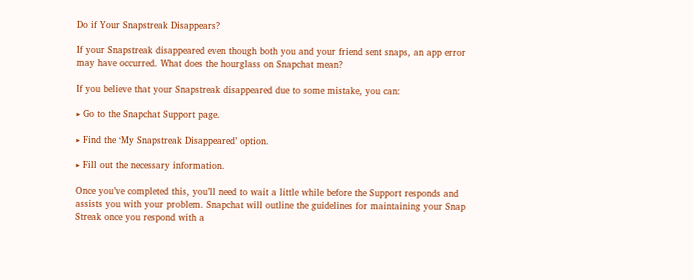Do if Your Snapstreak Disappears?

If your Snapstreak disappeared even though both you and your friend sent snaps, an app error may have occurred. What does the hourglass on Snapchat mean?

If you believe that your Snapstreak disappeared due to some mistake, you can:

‣ Go to the Snapchat Support page.

‣ Find the ‘My Snapstreak Disappeared’ option.

‣ Fill out the necessary information.

Once you’ve completed this, you’ll need to wait a little while before the Support responds and assists you with your problem. Snapchat will outline the guidelines for maintaining your Snap Streak once you respond with a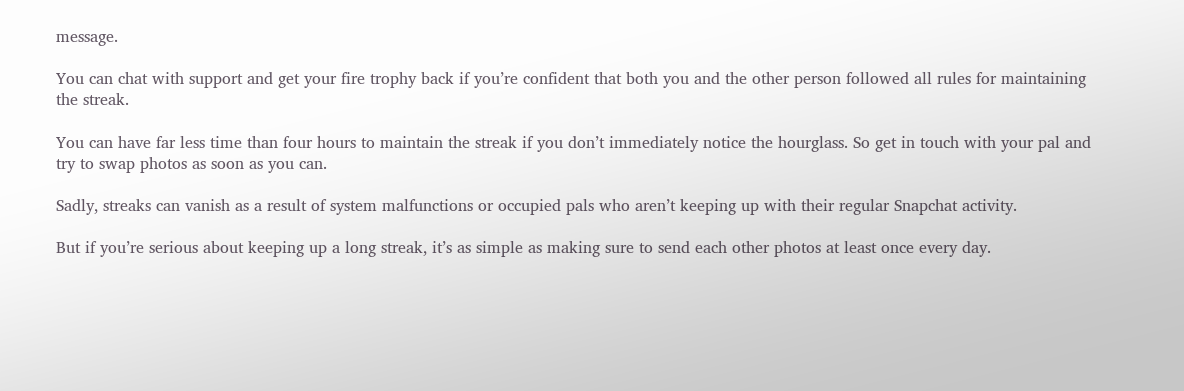message.

You can chat with support and get your fire trophy back if you’re confident that both you and the other person followed all rules for maintaining the streak.

You can have far less time than four hours to maintain the streak if you don’t immediately notice the hourglass. So get in touch with your pal and try to swap photos as soon as you can.

Sadly, streaks can vanish as a result of system malfunctions or occupied pals who aren’t keeping up with their regular Snapchat activity.

But if you’re serious about keeping up a long streak, it’s as simple as making sure to send each other photos at least once every day.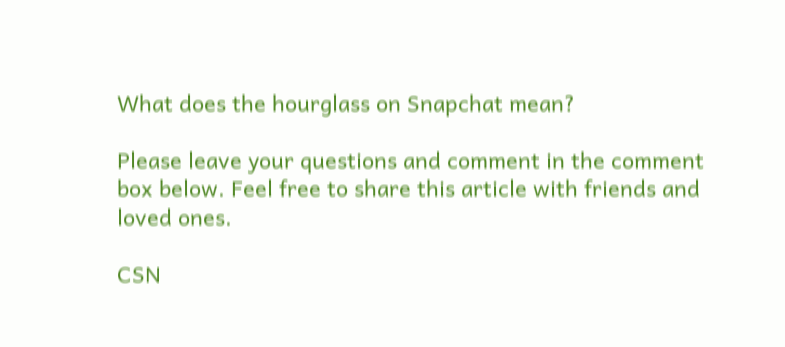What does the hourglass on Snapchat mean?

Please leave your questions and comment in the comment box below. Feel free to share this article with friends and loved ones.

CSN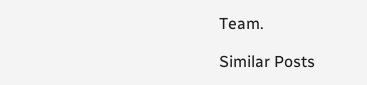Team.

Similar Posts